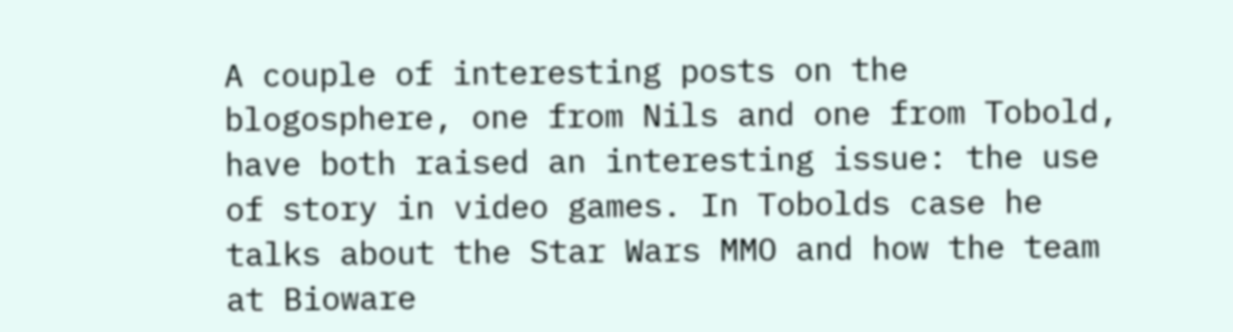A couple of interesting posts on the blogosphere, one from Nils and one from Tobold, have both raised an interesting issue: the use of story in video games. In Tobolds case he talks about the Star Wars MMO and how the team at Bioware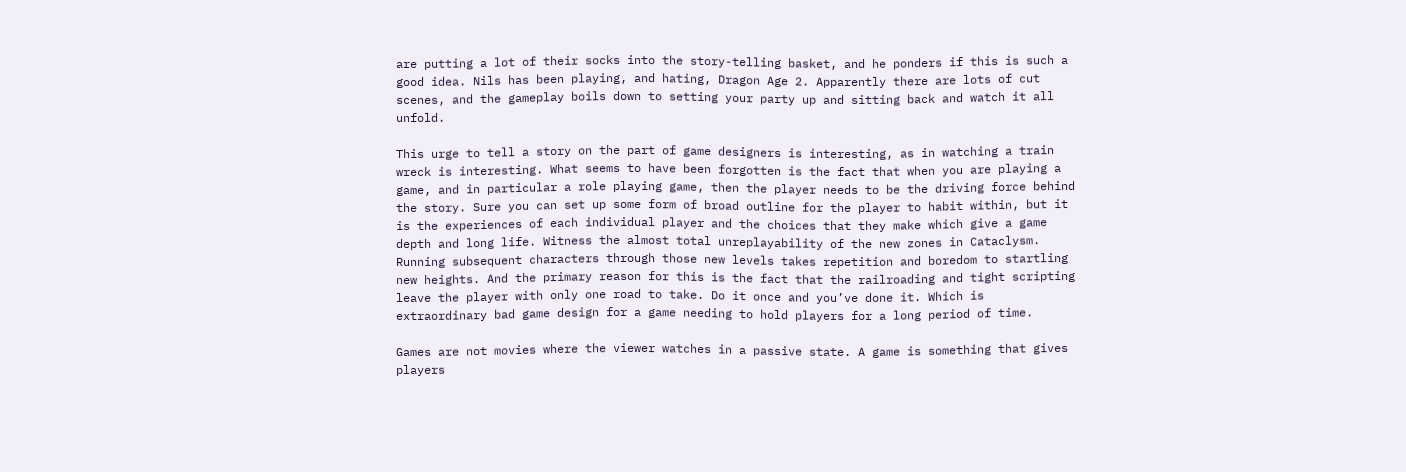are putting a lot of their socks into the story-telling basket, and he ponders if this is such a good idea. Nils has been playing, and hating, Dragon Age 2. Apparently there are lots of cut scenes, and the gameplay boils down to setting your party up and sitting back and watch it all unfold.

This urge to tell a story on the part of game designers is interesting, as in watching a train wreck is interesting. What seems to have been forgotten is the fact that when you are playing a game, and in particular a role playing game, then the player needs to be the driving force behind the story. Sure you can set up some form of broad outline for the player to habit within, but it is the experiences of each individual player and the choices that they make which give a game depth and long life. Witness the almost total unreplayability of the new zones in Cataclysm. Running subsequent characters through those new levels takes repetition and boredom to startling new heights. And the primary reason for this is the fact that the railroading and tight scripting leave the player with only one road to take. Do it once and you’ve done it. Which is extraordinary bad game design for a game needing to hold players for a long period of time.

Games are not movies where the viewer watches in a passive state. A game is something that gives players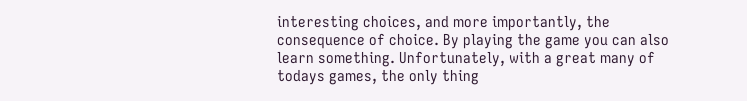interesting choices, and more importantly, the consequence of choice. By playing the game you can also learn something. Unfortunately, with a great many of todays games, the only thing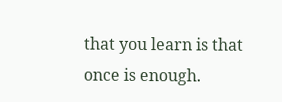that you learn is that once is enough.